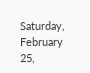Saturday, February 25,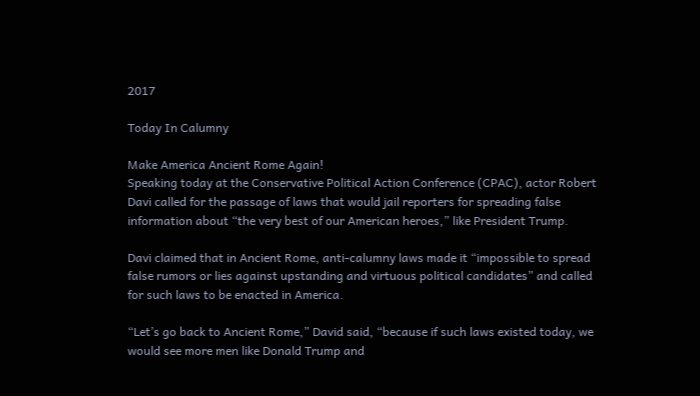2017

Today In Calumny

Make America Ancient Rome Again!
Speaking today at the Conservative Political Action Conference (CPAC), actor Robert Davi called for the passage of laws that would jail reporters for spreading false information about “the very best of our American heroes,” like President Trump.

Davi claimed that in Ancient Rome, anti-calumny laws made it “impossible to spread false rumors or lies against upstanding and virtuous political candidates” and called for such laws to be enacted in America.

“Let’s go back to Ancient Rome,” David said, “because if such laws existed today, we would see more men like Donald Trump and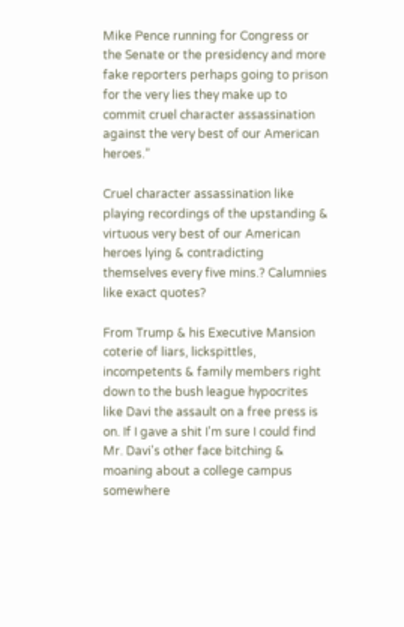Mike Pence running for Congress or the Senate or the presidency and more fake reporters perhaps going to prison for the very lies they make up to commit cruel character assassination against the very best of our American heroes.”

Cruel character assassination like playing recordings of the upstanding & virtuous very best of our American heroes lying & contradicting themselves every five mins.? Calumnies like exact quotes?

From Trump & his Executive Mansion coterie of liars, lickspittles, incompetents & family members right down to the bush league hypocrites like Davi the assault on a free press is on. If I gave a shit I'm sure I could find Mr. Davi's other face bitching & moaning about a college campus somewhere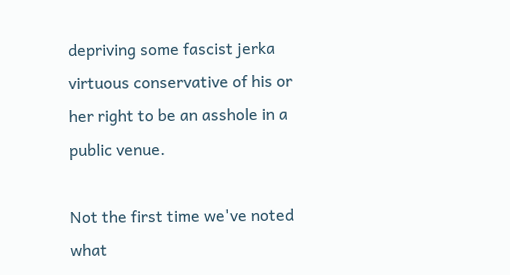depriving some fascist jerka virtuous conservative of his or her right to be an asshole in a public venue.

Not the first time we've noted what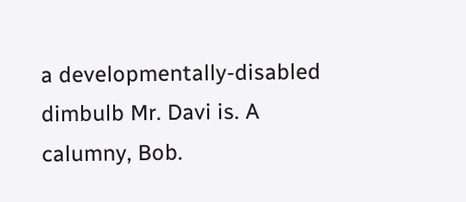a developmentally-disabled dimbulb Mr. Davi is. A calumny, Bob.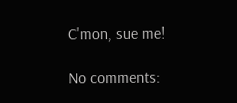C'mon, sue me!

No comments: